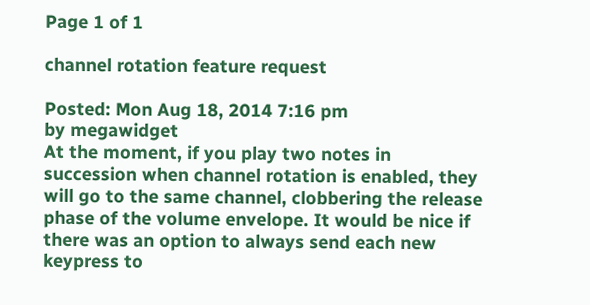Page 1 of 1

channel rotation feature request

Posted: Mon Aug 18, 2014 7:16 pm
by megawidget
At the moment, if you play two notes in succession when channel rotation is enabled, they will go to the same channel, clobbering the release phase of the volume envelope. It would be nice if there was an option to always send each new keypress to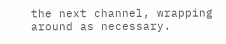the next channel, wrapping around as necessary.